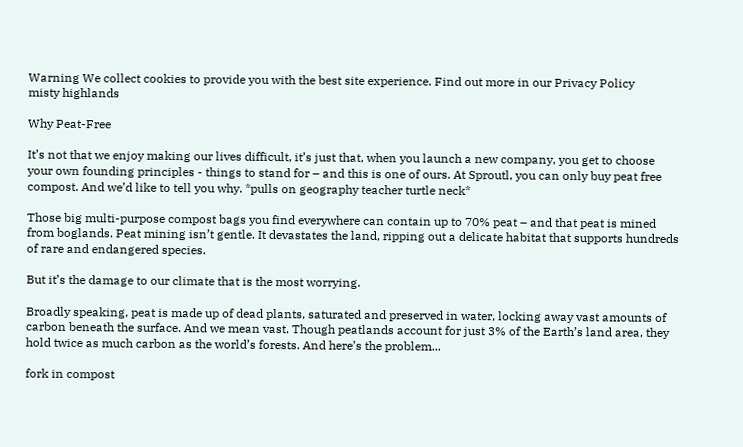Warning We collect cookies to provide you with the best site experience. Find out more in our Privacy Policy
misty highlands

Why Peat-Free

It’s not that we enjoy making our lives difficult, it’s just that, when you launch a new company, you get to choose your own founding principles - things to stand for – and this is one of ours. At Sproutl, you can only buy peat free compost. And we’d like to tell you why. *pulls on geography teacher turtle neck*

Those big multi-purpose compost bags you find everywhere can contain up to 70% peat – and that peat is mined from boglands. Peat mining isn’t gentle. It devastates the land, ripping out a delicate habitat that supports hundreds of rare and endangered species.

But it’s the damage to our climate that is the most worrying.

Broadly speaking, peat is made up of dead plants, saturated and preserved in water, locking away vast amounts of carbon beneath the surface. And we mean vast. Though peatlands account for just 3% of the Earth’s land area, they hold twice as much carbon as the world’s forests. And here’s the problem...

fork in compost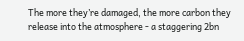The more they’re damaged, the more carbon they release into the atmosphere - a staggering 2bn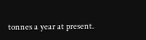tonnes a year at present.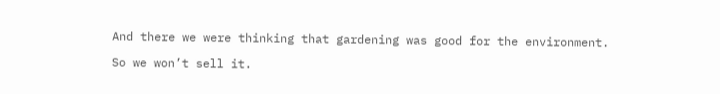And there we were thinking that gardening was good for the environment.

So we won’t sell it.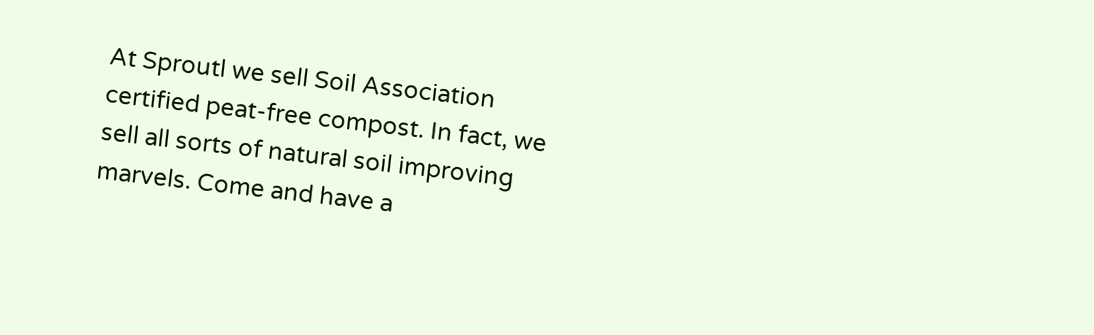At Sproutl we sell Soil Association certified peat-free compost. In fact, we sell all sorts of natural soil improving marvels. Come and have a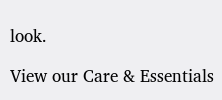look.

View our Care & Essentials